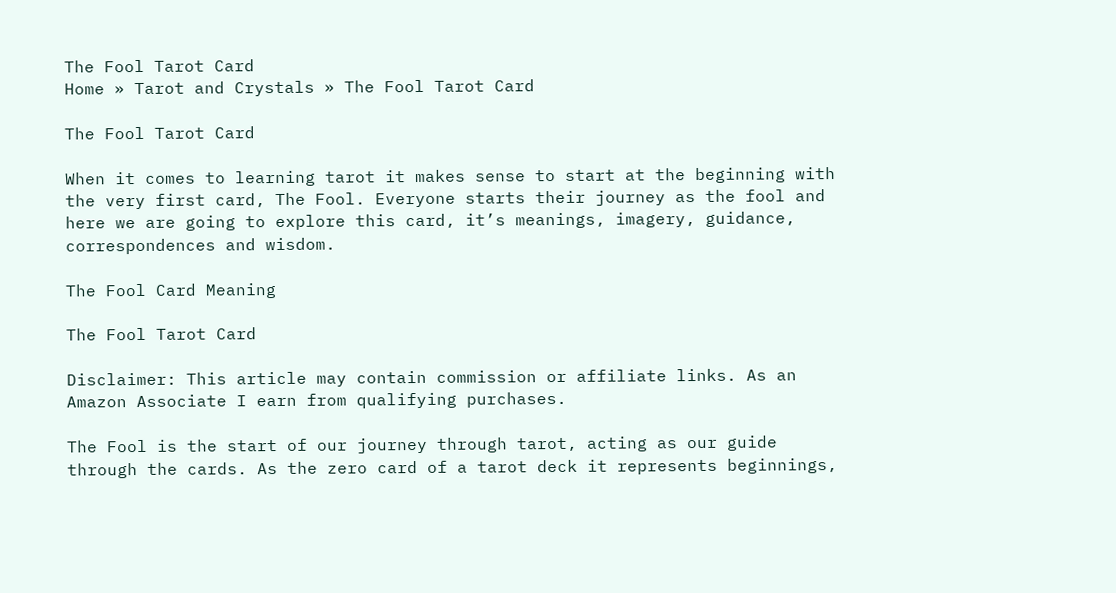The Fool Tarot Card
Home » Tarot and Crystals » The Fool Tarot Card

The Fool Tarot Card

When it comes to learning tarot it makes sense to start at the beginning with the very first card, The Fool. Everyone starts their journey as the fool and here we are going to explore this card, it’s meanings, imagery, guidance, correspondences and wisdom.

The Fool Card Meaning

The Fool Tarot Card

Disclaimer: This article may contain commission or affiliate links. As an Amazon Associate I earn from qualifying purchases.

The Fool is the start of our journey through tarot, acting as our guide through the cards. As the zero card of a tarot deck it represents beginnings,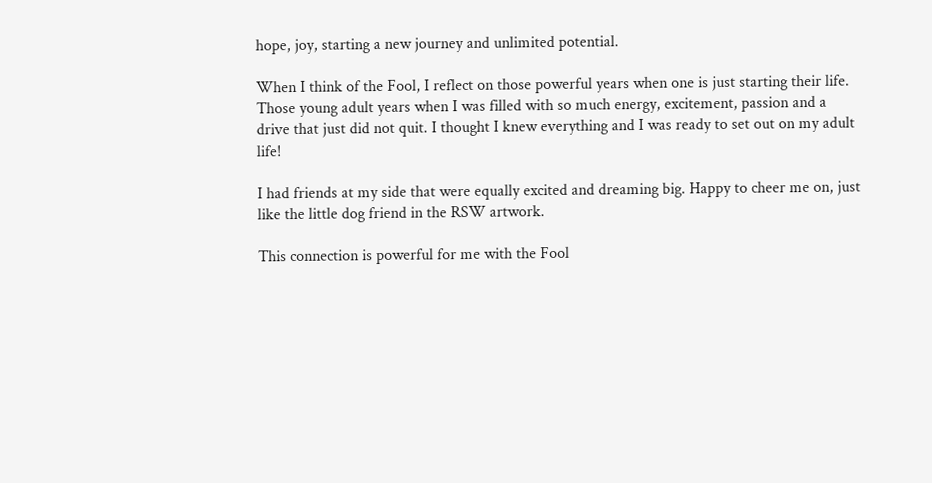hope, joy, starting a new journey and unlimited potential.

When I think of the Fool, I reflect on those powerful years when one is just starting their life. Those young adult years when I was filled with so much energy, excitement, passion and a drive that just did not quit. I thought I knew everything and I was ready to set out on my adult life!

I had friends at my side that were equally excited and dreaming big. Happy to cheer me on, just like the little dog friend in the RSW artwork.

This connection is powerful for me with the Fool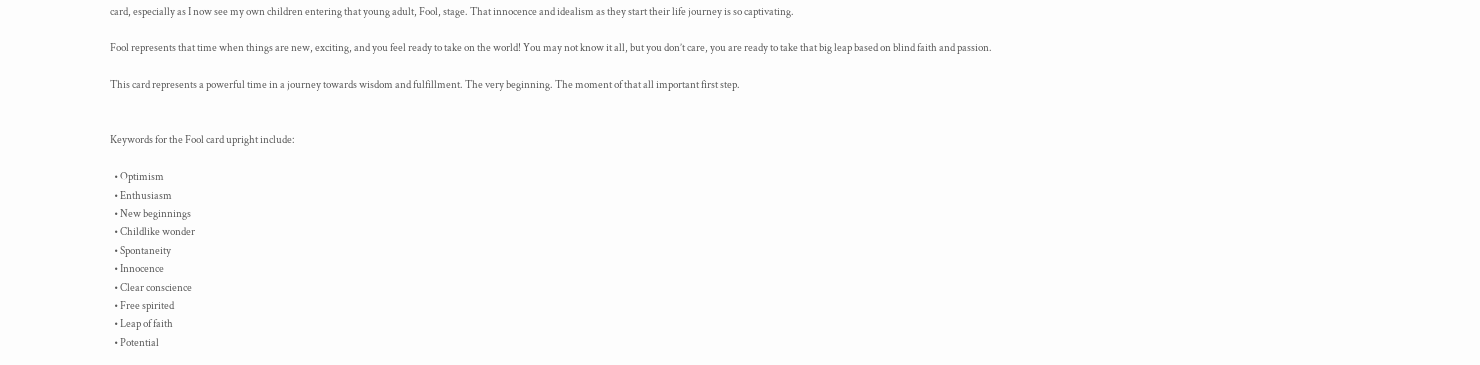card, especially as I now see my own children entering that young adult, Fool, stage. That innocence and idealism as they start their life journey is so captivating.

Fool represents that time when things are new, exciting, and you feel ready to take on the world! You may not know it all, but you don’t care, you are ready to take that big leap based on blind faith and passion.

This card represents a powerful time in a journey towards wisdom and fulfillment. The very beginning. The moment of that all important first step.


Keywords for the Fool card upright include:

  • Optimism
  • Enthusiasm
  • New beginnings
  • Childlike wonder
  • Spontaneity
  • Innocence
  • Clear conscience
  • Free spirited
  • Leap of faith
  • Potential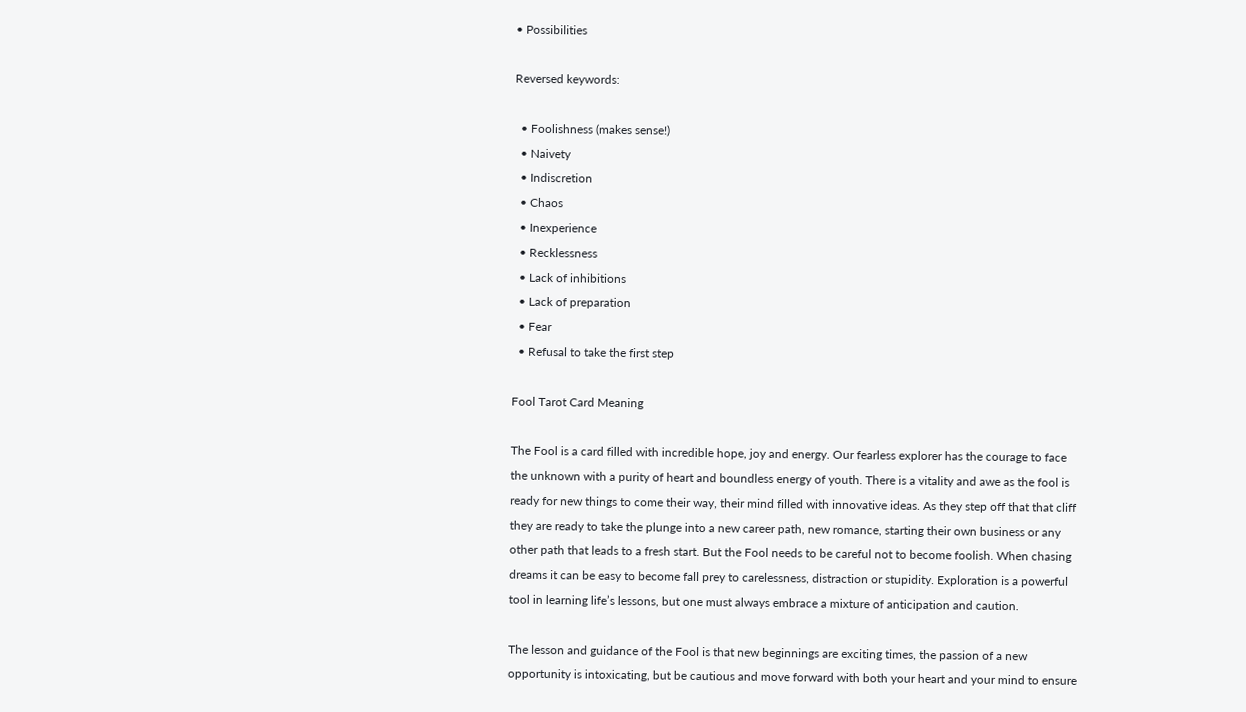• Possibilities

Reversed keywords:

  • Foolishness (makes sense!)
  • Naivety
  • Indiscretion
  • Chaos
  • Inexperience
  • Recklessness
  • Lack of inhibitions
  • Lack of preparation
  • Fear
  • Refusal to take the first step

Fool Tarot Card Meaning

The Fool is a card filled with incredible hope, joy and energy. Our fearless explorer has the courage to face the unknown with a purity of heart and boundless energy of youth. There is a vitality and awe as the fool is ready for new things to come their way, their mind filled with innovative ideas. As they step off that that cliff they are ready to take the plunge into a new career path, new romance, starting their own business or any other path that leads to a fresh start. But the Fool needs to be careful not to become foolish. When chasing dreams it can be easy to become fall prey to carelessness, distraction or stupidity. Exploration is a powerful tool in learning life’s lessons, but one must always embrace a mixture of anticipation and caution.

The lesson and guidance of the Fool is that new beginnings are exciting times, the passion of a new opportunity is intoxicating, but be cautious and move forward with both your heart and your mind to ensure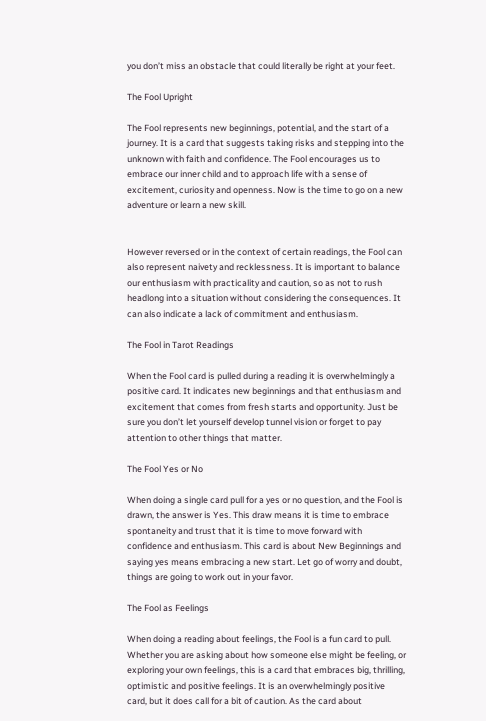you don’t miss an obstacle that could literally be right at your feet.

The Fool Upright

The Fool represents new beginnings, potential, and the start of a journey. It is a card that suggests taking risks and stepping into the unknown with faith and confidence. The Fool encourages us to embrace our inner child and to approach life with a sense of excitement, curiosity and openness. Now is the time to go on a new adventure or learn a new skill.


However reversed or in the context of certain readings, the Fool can also represent naivety and recklessness. It is important to balance our enthusiasm with practicality and caution, so as not to rush headlong into a situation without considering the consequences. It can also indicate a lack of commitment and enthusiasm.

The Fool in Tarot Readings

When the Fool card is pulled during a reading it is overwhelmingly a positive card. It indicates new beginnings and that enthusiasm and excitement that comes from fresh starts and opportunity. Just be sure you don’t let yourself develop tunnel vision or forget to pay attention to other things that matter.

The Fool Yes or No

When doing a single card pull for a yes or no question, and the Fool is drawn, the answer is Yes. This draw means it is time to embrace spontaneity and trust that it is time to move forward with confidence and enthusiasm. This card is about New Beginnings and saying yes means embracing a new start. Let go of worry and doubt, things are going to work out in your favor.

The Fool as Feelings

When doing a reading about feelings, the Fool is a fun card to pull. Whether you are asking about how someone else might be feeling, or exploring your own feelings, this is a card that embraces big, thrilling, optimistic and positive feelings. It is an overwhelmingly positive card, but it does call for a bit of caution. As the card about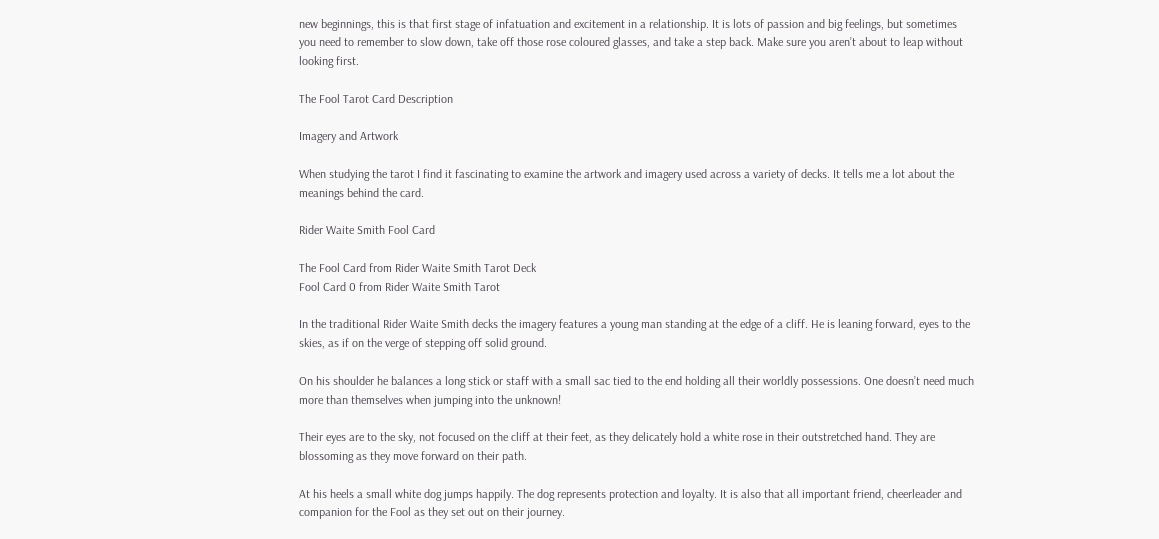new beginnings, this is that first stage of infatuation and excitement in a relationship. It is lots of passion and big feelings, but sometimes you need to remember to slow down, take off those rose coloured glasses, and take a step back. Make sure you aren’t about to leap without looking first.

The Fool Tarot Card Description

Imagery and Artwork

When studying the tarot I find it fascinating to examine the artwork and imagery used across a variety of decks. It tells me a lot about the meanings behind the card.

Rider Waite Smith Fool Card

The Fool Card from Rider Waite Smith Tarot Deck
Fool Card 0 from Rider Waite Smith Tarot

In the traditional Rider Waite Smith decks the imagery features a young man standing at the edge of a cliff. He is leaning forward, eyes to the skies, as if on the verge of stepping off solid ground.

On his shoulder he balances a long stick or staff with a small sac tied to the end holding all their worldly possessions. One doesn’t need much more than themselves when jumping into the unknown!

Their eyes are to the sky, not focused on the cliff at their feet, as they delicately hold a white rose in their outstretched hand. They are blossoming as they move forward on their path.

At his heels a small white dog jumps happily. The dog represents protection and loyalty. It is also that all important friend, cheerleader and companion for the Fool as they set out on their journey.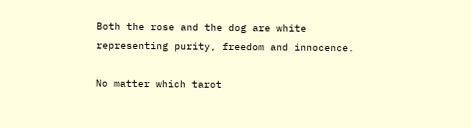Both the rose and the dog are white representing purity, freedom and innocence.

No matter which tarot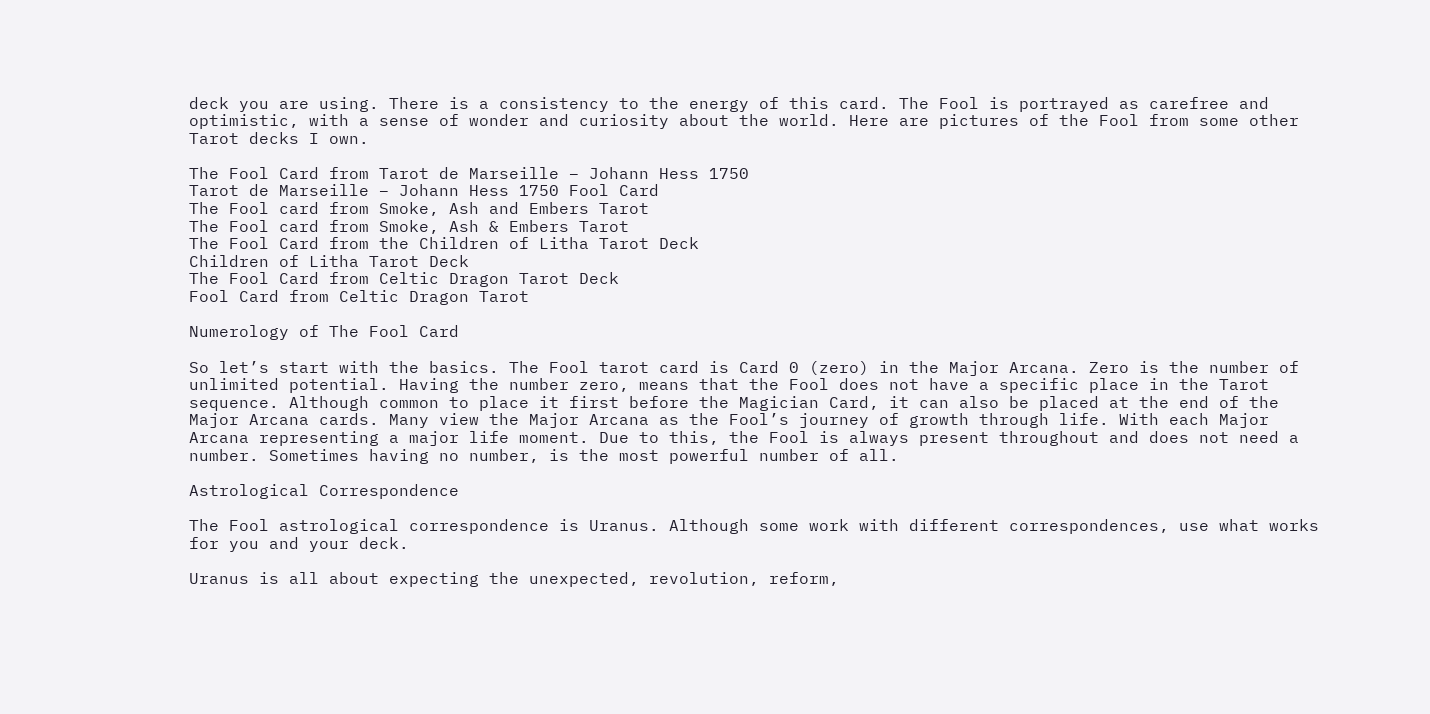deck you are using. There is a consistency to the energy of this card. The Fool is portrayed as carefree and optimistic, with a sense of wonder and curiosity about the world. Here are pictures of the Fool from some other Tarot decks I own.

The Fool Card from Tarot de Marseille – Johann Hess 1750
Tarot de Marseille – Johann Hess 1750 Fool Card
The Fool card from Smoke, Ash and Embers Tarot
The Fool card from Smoke, Ash & Embers Tarot
The Fool Card from the Children of Litha Tarot Deck
Children of Litha Tarot Deck
The Fool Card from Celtic Dragon Tarot Deck
Fool Card from Celtic Dragon Tarot

Numerology of The Fool Card

So let’s start with the basics. The Fool tarot card is Card 0 (zero) in the Major Arcana. Zero is the number of unlimited potential. Having the number zero, means that the Fool does not have a specific place in the Tarot sequence. Although common to place it first before the Magician Card, it can also be placed at the end of the Major Arcana cards. Many view the Major Arcana as the Fool’s journey of growth through life. With each Major Arcana representing a major life moment. Due to this, the Fool is always present throughout and does not need a number. Sometimes having no number, is the most powerful number of all.

Astrological Correspondence

The Fool astrological correspondence is Uranus. Although some work with different correspondences, use what works for you and your deck.

Uranus is all about expecting the unexpected, revolution, reform,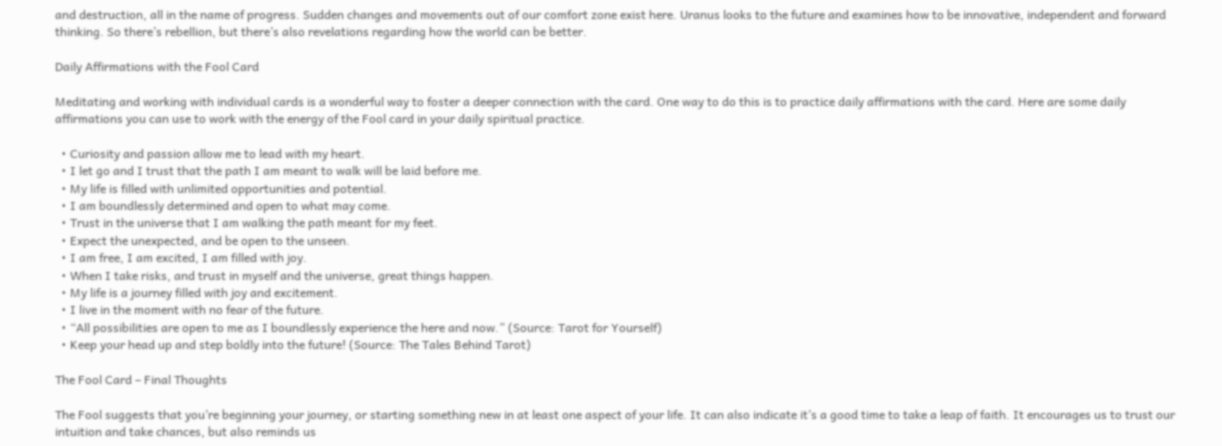and destruction, all in the name of progress. Sudden changes and movements out of our comfort zone exist here. Uranus looks to the future and examines how to be innovative, independent and forward thinking. So there’s rebellion, but there’s also revelations regarding how the world can be better.

Daily Affirmations with the Fool Card

Meditating and working with individual cards is a wonderful way to foster a deeper connection with the card. One way to do this is to practice daily affirmations with the card. Here are some daily affirmations you can use to work with the energy of the Fool card in your daily spiritual practice.

  • Curiosity and passion allow me to lead with my heart.
  • I let go and I trust that the path I am meant to walk will be laid before me.
  • My life is filled with unlimited opportunities and potential.
  • I am boundlessly determined and open to what may come.
  • Trust in the universe that I am walking the path meant for my feet.
  • Expect the unexpected, and be open to the unseen.
  • I am free, I am excited, I am filled with joy.
  • When I take risks, and trust in myself and the universe, great things happen.
  • My life is a journey filled with joy and excitement.
  • I live in the moment with no fear of the future.
  • “All possibilities are open to me as I boundlessly experience the here and now.” (Source: Tarot for Yourself)
  • Keep your head up and step boldly into the future! (Source: The Tales Behind Tarot)

The Fool Card – Final Thoughts

The Fool suggests that you’re beginning your journey, or starting something new in at least one aspect of your life. It can also indicate it’s a good time to take a leap of faith. It encourages us to trust our intuition and take chances, but also reminds us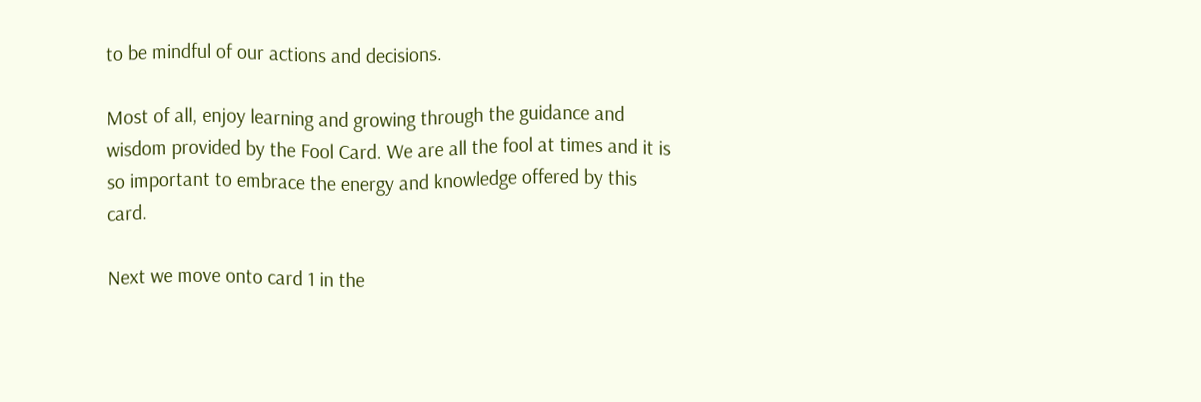to be mindful of our actions and decisions.

Most of all, enjoy learning and growing through the guidance and wisdom provided by the Fool Card. We are all the fool at times and it is so important to embrace the energy and knowledge offered by this card.

Next we move onto card 1 in the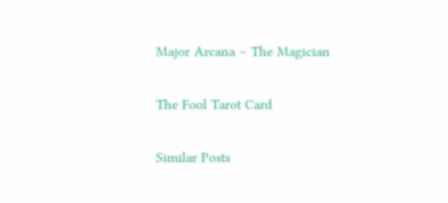Major Arcana – The Magician

The Fool Tarot Card

Similar Posts